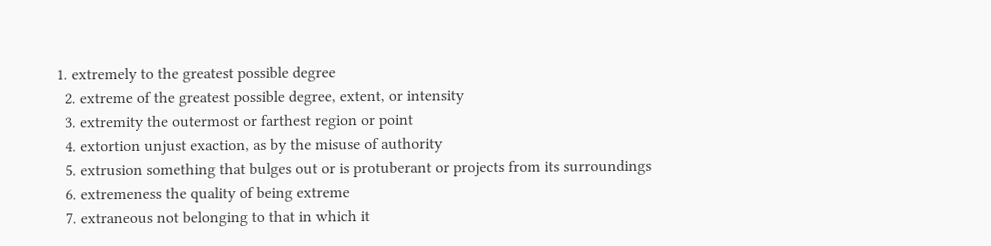1. extremely to the greatest possible degree
  2. extreme of the greatest possible degree, extent, or intensity
  3. extremity the outermost or farthest region or point
  4. extortion unjust exaction, as by the misuse of authority
  5. extrusion something that bulges out or is protuberant or projects from its surroundings
  6. extremeness the quality of being extreme
  7. extraneous not belonging to that in which it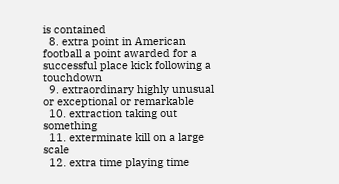is contained
  8. extra point in American football a point awarded for a successful place kick following a touchdown
  9. extraordinary highly unusual or exceptional or remarkable
  10. extraction taking out something
  11. exterminate kill on a large scale
  12. extra time playing time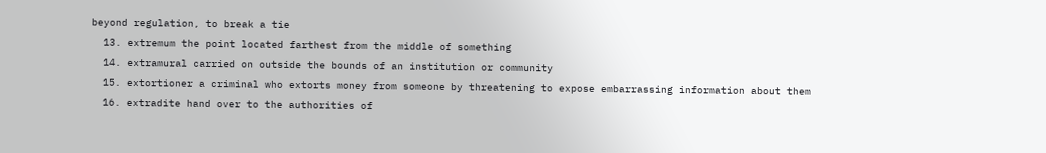beyond regulation, to break a tie
  13. extremum the point located farthest from the middle of something
  14. extramural carried on outside the bounds of an institution or community
  15. extortioner a criminal who extorts money from someone by threatening to expose embarrassing information about them
  16. extradite hand over to the authorities of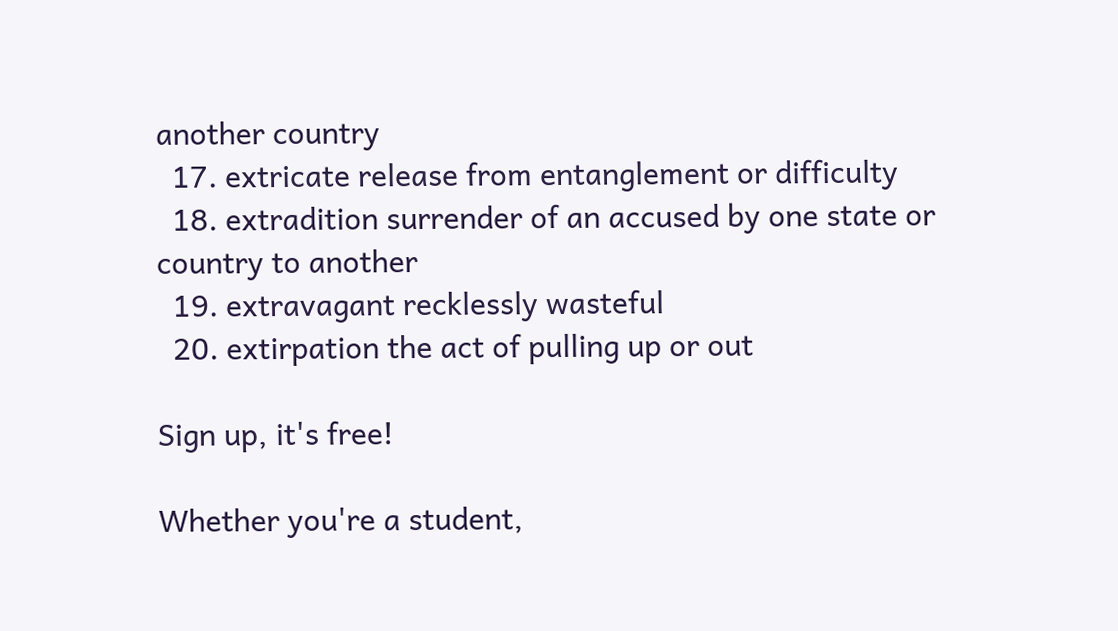another country
  17. extricate release from entanglement or difficulty
  18. extradition surrender of an accused by one state or country to another
  19. extravagant recklessly wasteful
  20. extirpation the act of pulling up or out

Sign up, it's free!

Whether you're a student,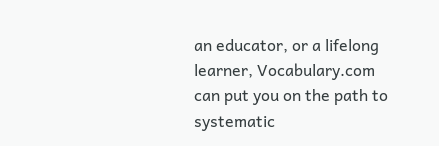an educator, or a lifelong learner, Vocabulary.com can put you on the path to systematic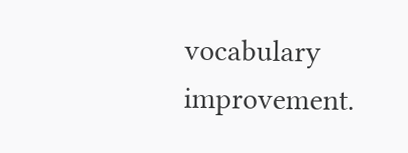vocabulary improvement.